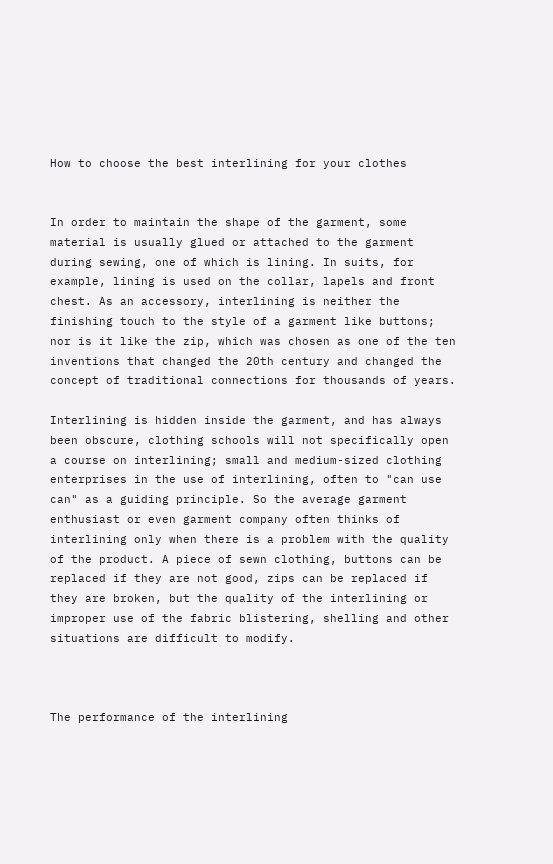How to choose the best interlining for your clothes


In order to maintain the shape of the garment, some material is usually glued or attached to the garment during sewing, one of which is lining. In suits, for example, lining is used on the collar, lapels and front chest. As an accessory, interlining is neither the finishing touch to the style of a garment like buttons; nor is it like the zip, which was chosen as one of the ten inventions that changed the 20th century and changed the concept of traditional connections for thousands of years.

Interlining is hidden inside the garment, and has always been obscure, clothing schools will not specifically open a course on interlining; small and medium-sized clothing enterprises in the use of interlining, often to "can use can" as a guiding principle. So the average garment enthusiast or even garment company often thinks of interlining only when there is a problem with the quality of the product. A piece of sewn clothing, buttons can be replaced if they are not good, zips can be replaced if they are broken, but the quality of the interlining or improper use of the fabric blistering, shelling and other situations are difficult to modify.



The performance of the interlining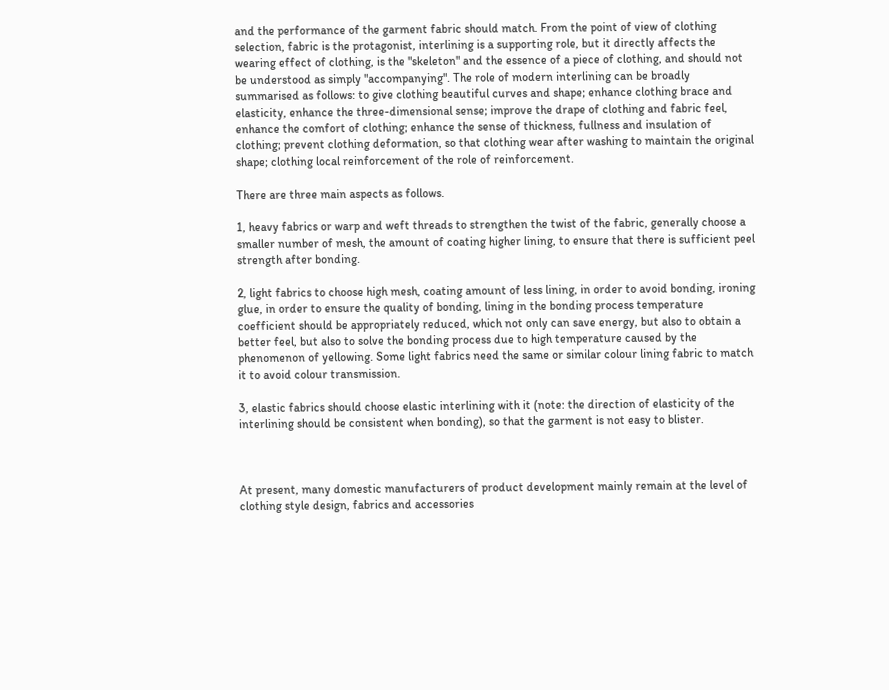and the performance of the garment fabric should match. From the point of view of clothing selection, fabric is the protagonist, interlining is a supporting role, but it directly affects the wearing effect of clothing, is the "skeleton" and the essence of a piece of clothing, and should not be understood as simply "accompanying". The role of modern interlining can be broadly summarised as follows: to give clothing beautiful curves and shape; enhance clothing brace and elasticity, enhance the three-dimensional sense; improve the drape of clothing and fabric feel, enhance the comfort of clothing; enhance the sense of thickness, fullness and insulation of clothing; prevent clothing deformation, so that clothing wear after washing to maintain the original shape; clothing local reinforcement of the role of reinforcement.

There are three main aspects as follows.

1, heavy fabrics or warp and weft threads to strengthen the twist of the fabric, generally choose a smaller number of mesh, the amount of coating higher lining, to ensure that there is sufficient peel strength after bonding.

2, light fabrics to choose high mesh, coating amount of less lining, in order to avoid bonding, ironing glue, in order to ensure the quality of bonding, lining in the bonding process temperature coefficient should be appropriately reduced, which not only can save energy, but also to obtain a better feel, but also to solve the bonding process due to high temperature caused by the phenomenon of yellowing. Some light fabrics need the same or similar colour lining fabric to match it to avoid colour transmission.

3, elastic fabrics should choose elastic interlining with it (note: the direction of elasticity of the interlining should be consistent when bonding), so that the garment is not easy to blister.



At present, many domestic manufacturers of product development mainly remain at the level of clothing style design, fabrics and accessories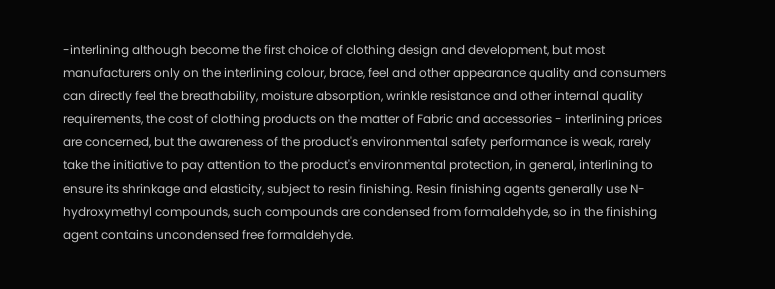-interlining although become the first choice of clothing design and development, but most manufacturers only on the interlining colour, brace, feel and other appearance quality and consumers can directly feel the breathability, moisture absorption, wrinkle resistance and other internal quality requirements, the cost of clothing products on the matter of Fabric and accessories - interlining prices are concerned, but the awareness of the product's environmental safety performance is weak, rarely take the initiative to pay attention to the product's environmental protection, in general, interlining to ensure its shrinkage and elasticity, subject to resin finishing. Resin finishing agents generally use N-hydroxymethyl compounds, such compounds are condensed from formaldehyde, so in the finishing agent contains uncondensed free formaldehyde.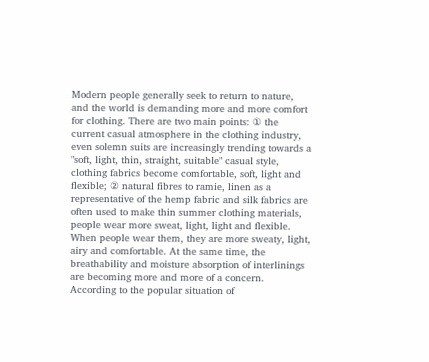Modern people generally seek to return to nature, and the world is demanding more and more comfort for clothing. There are two main points: ① the current casual atmosphere in the clothing industry, even solemn suits are increasingly trending towards a "soft, light, thin, straight, suitable" casual style, clothing fabrics become comfortable, soft, light and flexible; ② natural fibres to ramie, linen as a representative of the hemp fabric and silk fabrics are often used to make thin summer clothing materials, people wear more sweat, light, light and flexible. When people wear them, they are more sweaty, light, airy and comfortable. At the same time, the breathability and moisture absorption of interlinings are becoming more and more of a concern. According to the popular situation of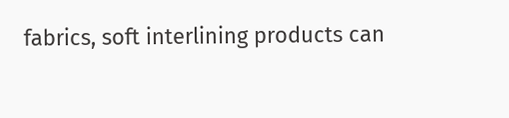fabrics, soft interlining products can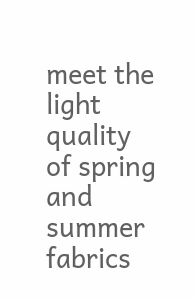meet the light quality of spring and summer fabrics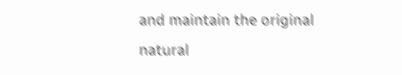and maintain the original natural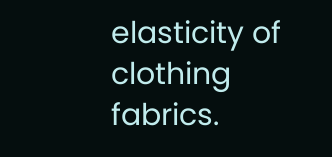elasticity of clothing fabrics.